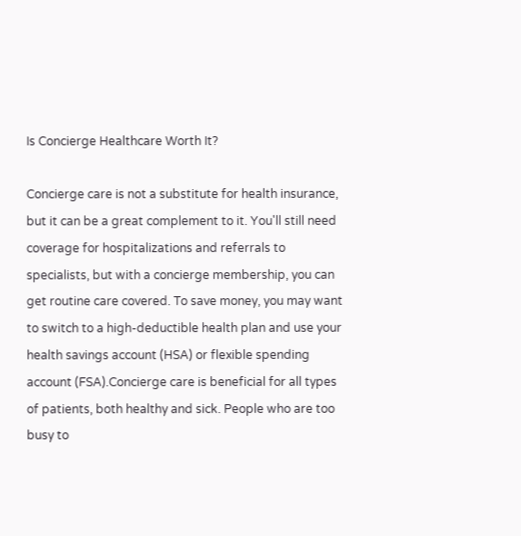Is Concierge Healthcare Worth It?

Concierge care is not a substitute for health insurance, but it can be a great complement to it. You'll still need coverage for hospitalizations and referrals to specialists, but with a concierge membership, you can get routine care covered. To save money, you may want to switch to a high-deductible health plan and use your health savings account (HSA) or flexible spending account (FSA).Concierge care is beneficial for all types of patients, both healthy and sick. People who are too busy to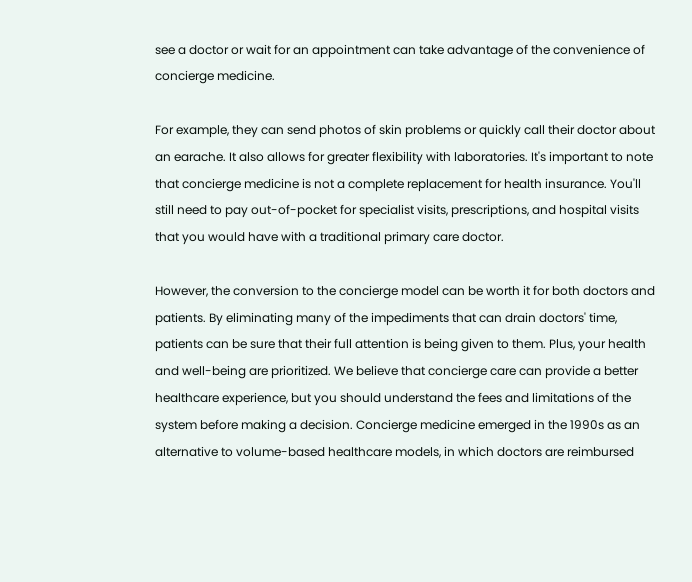see a doctor or wait for an appointment can take advantage of the convenience of concierge medicine.

For example, they can send photos of skin problems or quickly call their doctor about an earache. It also allows for greater flexibility with laboratories. It's important to note that concierge medicine is not a complete replacement for health insurance. You'll still need to pay out-of-pocket for specialist visits, prescriptions, and hospital visits that you would have with a traditional primary care doctor.

However, the conversion to the concierge model can be worth it for both doctors and patients. By eliminating many of the impediments that can drain doctors' time, patients can be sure that their full attention is being given to them. Plus, your health and well-being are prioritized. We believe that concierge care can provide a better healthcare experience, but you should understand the fees and limitations of the system before making a decision. Concierge medicine emerged in the 1990s as an alternative to volume-based healthcare models, in which doctors are reimbursed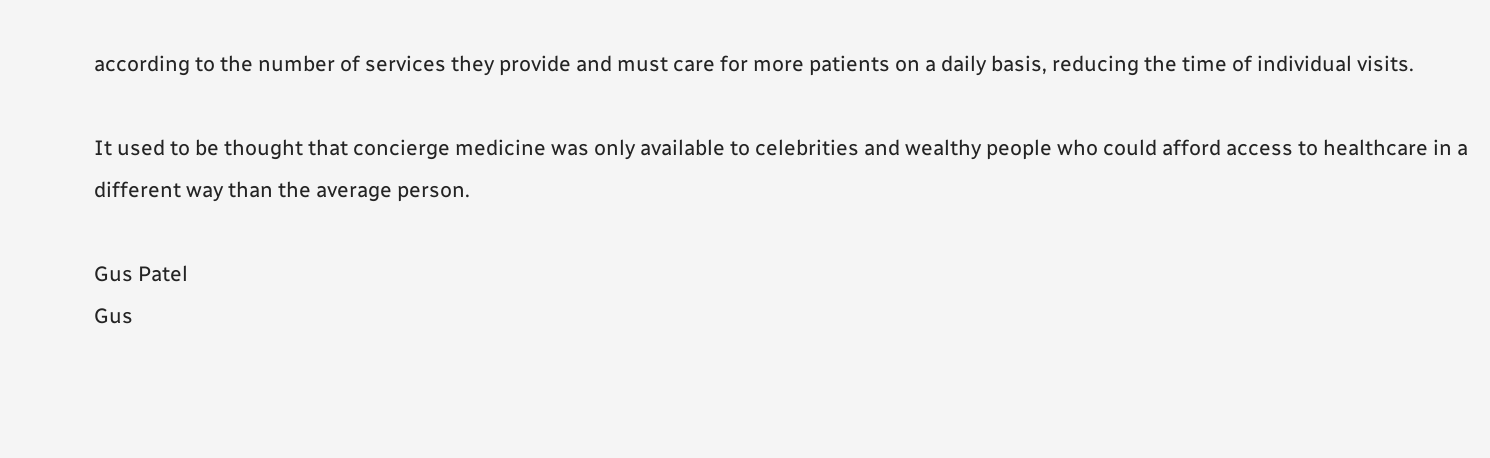according to the number of services they provide and must care for more patients on a daily basis, reducing the time of individual visits.

It used to be thought that concierge medicine was only available to celebrities and wealthy people who could afford access to healthcare in a different way than the average person.

Gus Patel
Gus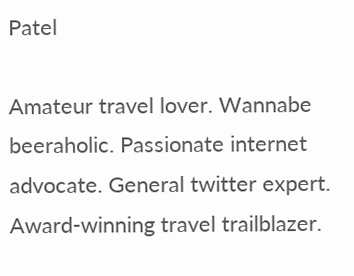Patel

Amateur travel lover. Wannabe beeraholic. Passionate internet advocate. General twitter expert. Award-winning travel trailblazer.